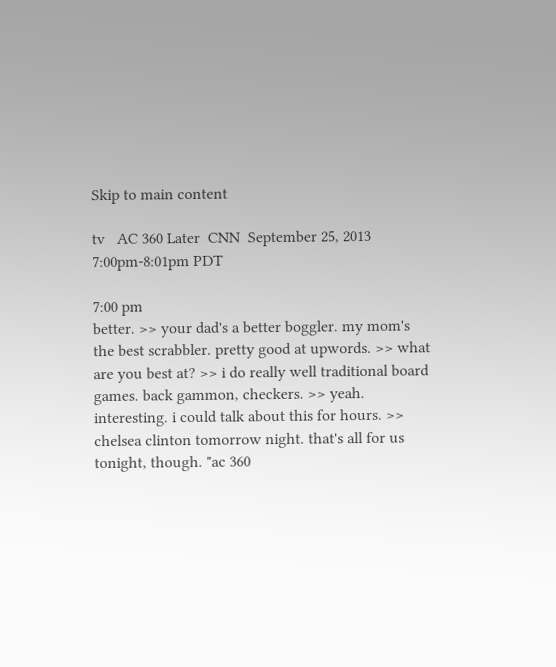Skip to main content

tv   AC 360 Later  CNN  September 25, 2013 7:00pm-8:01pm PDT

7:00 pm
better. >> your dad's a better boggler. my mom's the best scrabbler. pretty good at upwords. >> what are you best at? >> i do really well traditional board games. back gammon, checkers. >> yeah. interesting. i could talk about this for hours. >> chelsea clinton tomorrow night. that's all for us tonight, though. "ac 360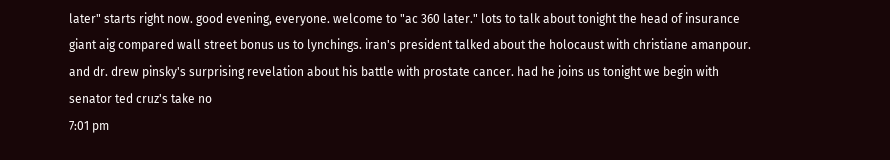later" starts right now. good evening, everyone. welcome to "ac 360 later." lots to talk about tonight the head of insurance giant aig compared wall street bonus us to lynchings. iran's president talked about the holocaust with christiane amanpour. and dr. drew pinsky's surprising revelation about his battle with prostate cancer. had he joins us tonight we begin with senator ted cruz's take no
7:01 pm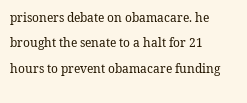prisoners debate on obamacare. he brought the senate to a halt for 21 hours to prevent obamacare funding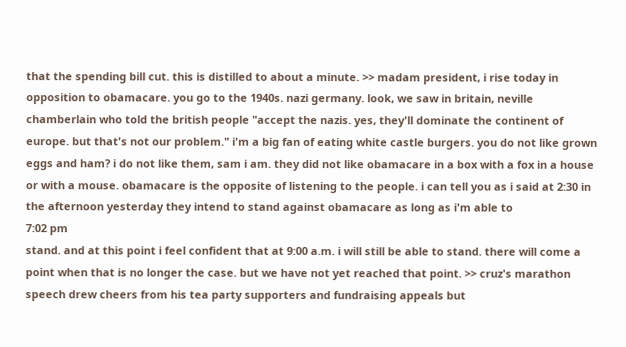that the spending bill cut. this is distilled to about a minute. >> madam president, i rise today in opposition to obamacare. you go to the 1940s. nazi germany. look, we saw in britain, neville chamberlain who told the british people "accept the nazis. yes, they'll dominate the continent of europe. but that's not our problem." i'm a big fan of eating white castle burgers. you do not like grown eggs and ham? i do not like them, sam i am. they did not like obamacare in a box with a fox in a house or with a mouse. obamacare is the opposite of listening to the people. i can tell you as i said at 2:30 in the afternoon yesterday they intend to stand against obamacare as long as i'm able to
7:02 pm
stand. and at this point i feel confident that at 9:00 a.m. i will still be able to stand. there will come a point when that is no longer the case. but we have not yet reached that point. >> cruz's marathon speech drew cheers from his tea party supporters and fundraising appeals but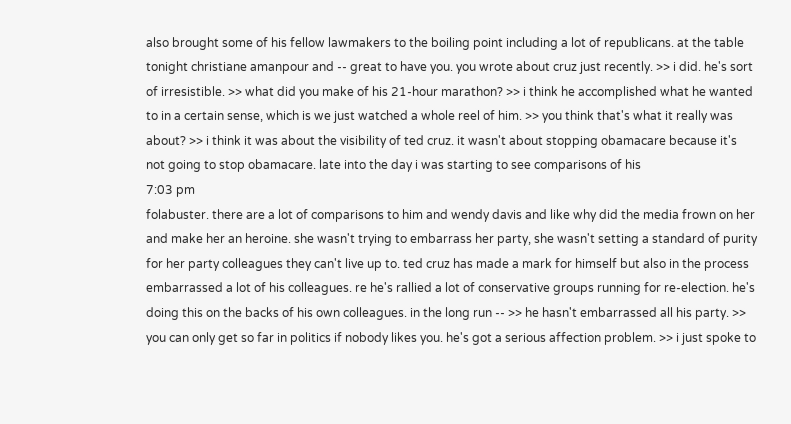also brought some of his fellow lawmakers to the boiling point including a lot of republicans. at the table tonight christiane amanpour and -- great to have you. you wrote about cruz just recently. >> i did. he's sort of irresistible. >> what did you make of his 21-hour marathon? >> i think he accomplished what he wanted to in a certain sense, which is we just watched a whole reel of him. >> you think that's what it really was about? >> i think it was about the visibility of ted cruz. it wasn't about stopping obamacare because it's not going to stop obamacare. late into the day i was starting to see comparisons of his
7:03 pm
folabuster. there are a lot of comparisons to him and wendy davis and like why did the media frown on her and make her an heroine. she wasn't trying to embarrass her party, she wasn't setting a standard of purity for her party colleagues they can't live up to. ted cruz has made a mark for himself but also in the process embarrassed a lot of his colleagues. re he's rallied a lot of conservative groups running for re-election. he's doing this on the backs of his own colleagues. in the long run -- >> he hasn't embarrassed all his party. >> you can only get so far in politics if nobody likes you. he's got a serious affection problem. >> i just spoke to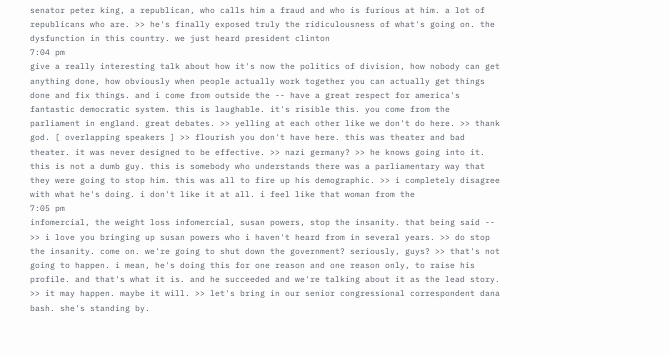senator peter king, a republican, who calls him a fraud and who is furious at him. a lot of republicans who are. >> he's finally exposed truly the ridiculousness of what's going on. the dysfunction in this country. we just heard president clinton
7:04 pm
give a really interesting talk about how it's now the politics of division, how nobody can get anything done, how obviously when people actually work together you can actually get things done and fix things. and i come from outside the -- have a great respect for america's fantastic democratic system. this is laughable. it's risible this. you come from the parliament in england. great debates. >> yelling at each other like we don't do here. >> thank god. [ overlapping speakers ] >> flourish you don't have here. this was theater and bad theater. it was never designed to be effective. >> nazi germany? >> he knows going into it. this is not a dumb guy. this is somebody who understands there was a parliamentary way that they were going to stop him. this was all to fire up his demographic. >> i completely disagree with what he's doing. i don't like it at all. i feel like that woman from the
7:05 pm
infomercial, the weight loss infomercial, susan powers, stop the insanity. that being said -- >> i love you bringing up susan powers who i haven't heard from in several years. >> do stop the insanity. come on. we're going to shut down the government? seriously, guys? >> that's not going to happen. i mean, he's doing this for one reason and one reason only, to raise his profile. and that's what it is. and he succeeded and we're talking about it as the lead story. >> it may happen. maybe it will. >> let's bring in our senior congressional correspondent dana bash. she's standing by.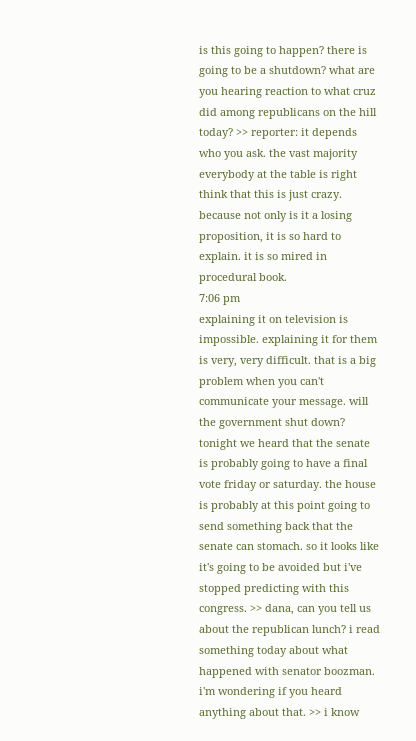is this going to happen? there is going to be a shutdown? what are you hearing reaction to what cruz did among republicans on the hill today? >> reporter: it depends who you ask. the vast majority everybody at the table is right think that this is just crazy. because not only is it a losing proposition, it is so hard to explain. it is so mired in procedural book.
7:06 pm
explaining it on television is impossible. explaining it for them is very, very difficult. that is a big problem when you can't communicate your message. will the government shut down? tonight we heard that the senate is probably going to have a final vote friday or saturday. the house is probably at this point going to send something back that the senate can stomach. so it looks like it's going to be avoided but i've stopped predicting with this congress. >> dana, can you tell us about the republican lunch? i read something today about what happened with senator boozman. i'm wondering if you heard anything about that. >> i know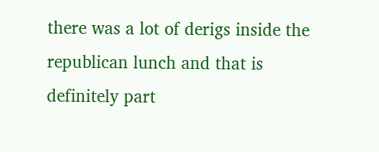there was a lot of derigs inside the republican lunch and that is definitely part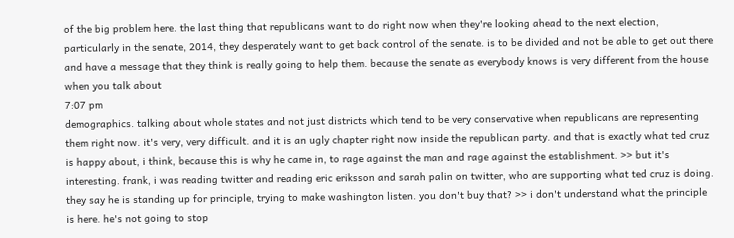of the big problem here. the last thing that republicans want to do right now when they're looking ahead to the next election, particularly in the senate, 2014, they desperately want to get back control of the senate. is to be divided and not be able to get out there and have a message that they think is really going to help them. because the senate as everybody knows is very different from the house when you talk about
7:07 pm
demographics. talking about whole states and not just districts which tend to be very conservative when republicans are representing them right now. it's very, very difficult. and it is an ugly chapter right now inside the republican party. and that is exactly what ted cruz is happy about, i think, because this is why he came in, to rage against the man and rage against the establishment. >> but it's interesting. frank, i was reading twitter and reading eric eriksson and sarah palin on twitter, who are supporting what ted cruz is doing. they say he is standing up for principle, trying to make washington listen. you don't buy that? >> i don't understand what the principle is here. he's not going to stop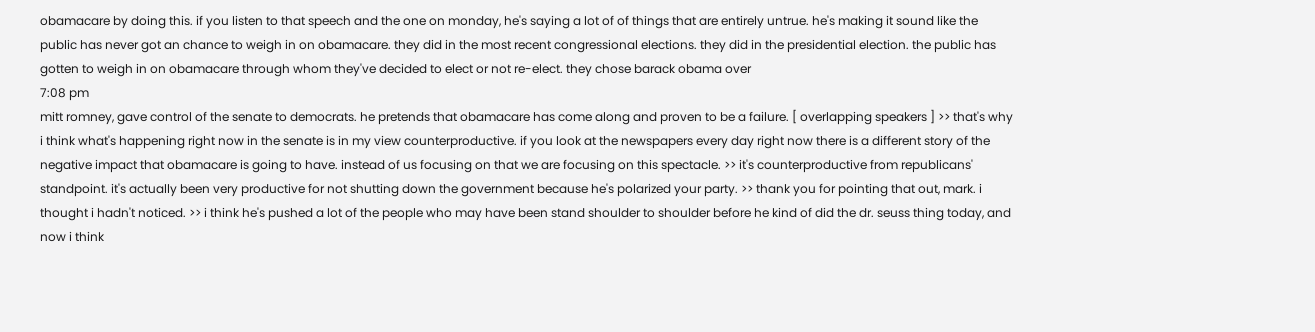obamacare by doing this. if you listen to that speech and the one on monday, he's saying a lot of of things that are entirely untrue. he's making it sound like the public has never got an chance to weigh in on obamacare. they did in the most recent congressional elections. they did in the presidential election. the public has gotten to weigh in on obamacare through whom they've decided to elect or not re-elect. they chose barack obama over
7:08 pm
mitt romney, gave control of the senate to democrats. he pretends that obamacare has come along and proven to be a failure. [ overlapping speakers ] >> that's why i think what's happening right now in the senate is in my view counterproductive. if you look at the newspapers every day right now there is a different story of the negative impact that obamacare is going to have. instead of us focusing on that we are focusing on this spectacle. >> it's counterproductive from republicans' standpoint. it's actually been very productive for not shutting down the government because he's polarized your party. >> thank you for pointing that out, mark. i thought i hadn't noticed. >> i think he's pushed a lot of the people who may have been stand shoulder to shoulder before he kind of did the dr. seuss thing today, and now i think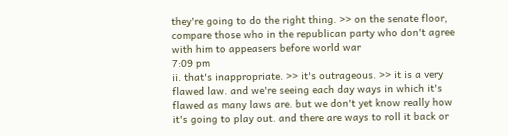they're going to do the right thing. >> on the senate floor, compare those who in the republican party who don't agree with him to appeasers before world war
7:09 pm
ii. that's inappropriate. >> it's outrageous. >> it is a very flawed law. and we're seeing each day ways in which it's flawed as many laws are. but we don't yet know really how it's going to play out. and there are ways to roll it back or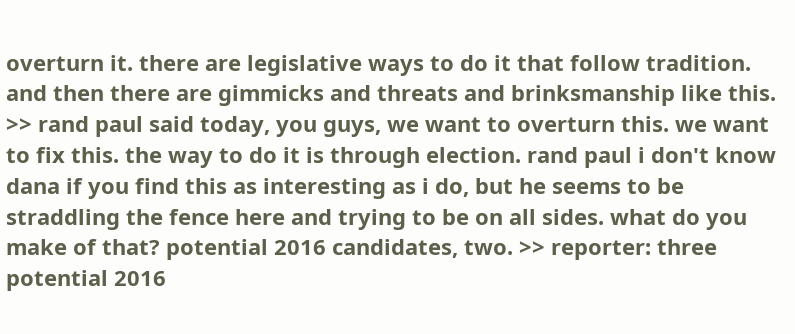overturn it. there are legislative ways to do it that follow tradition. and then there are gimmicks and threats and brinksmanship like this. >> rand paul said today, you guys, we want to overturn this. we want to fix this. the way to do it is through election. rand paul i don't know dana if you find this as interesting as i do, but he seems to be straddling the fence here and trying to be on all sides. what do you make of that? potential 2016 candidates, two. >> reporter: three potential 2016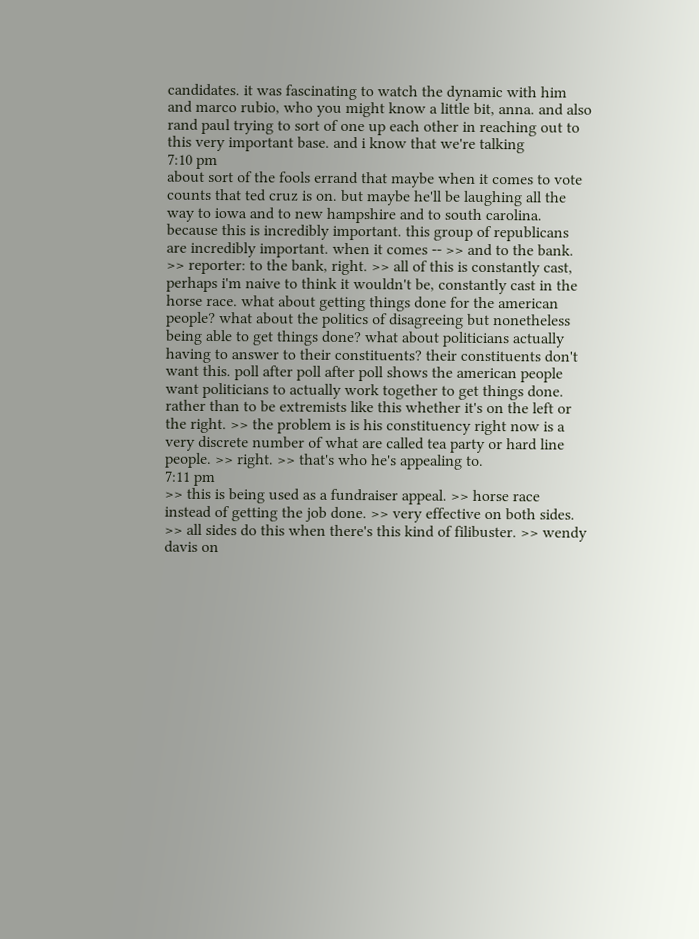candidates. it was fascinating to watch the dynamic with him and marco rubio, who you might know a little bit, anna. and also rand paul trying to sort of one up each other in reaching out to this very important base. and i know that we're talking
7:10 pm
about sort of the fools errand that maybe when it comes to vote counts that ted cruz is on. but maybe he'll be laughing all the way to iowa and to new hampshire and to south carolina. because this is incredibly important. this group of republicans are incredibly important. when it comes -- >> and to the bank. >> reporter: to the bank, right. >> all of this is constantly cast, perhaps i'm naive to think it wouldn't be, constantly cast in the horse race. what about getting things done for the american people? what about the politics of disagreeing but nonetheless being able to get things done? what about politicians actually having to answer to their constituents? their constituents don't want this. poll after poll after poll shows the american people want politicians to actually work together to get things done. rather than to be extremists like this whether it's on the left or the right. >> the problem is is his constituency right now is a very discrete number of what are called tea party or hard line people. >> right. >> that's who he's appealing to.
7:11 pm
>> this is being used as a fundraiser appeal. >> horse race instead of getting the job done. >> very effective on both sides. >> all sides do this when there's this kind of filibuster. >> wendy davis on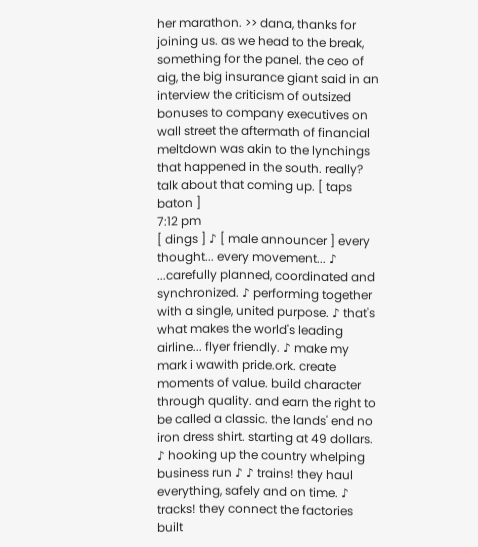her marathon. >> dana, thanks for joining us. as we head to the break, something for the panel. the ceo of aig, the big insurance giant said in an interview the criticism of outsized bonuses to company executives on wall street the aftermath of financial meltdown was akin to the lynchings that happened in the south. really? talk about that coming up. [ taps baton ]
7:12 pm
[ dings ] ♪ [ male announcer ] every thought... every movement... ♪ ...carefully planned, coordinated and synchronized. ♪ performing together with a single, united purpose. ♪ that's what makes the world's leading airline... flyer friendly. ♪ make my mark i wawith pride.ork. create moments of value. build character through quality. and earn the right to be called a classic. the lands' end no iron dress shirt. starting at 49 dollars. ♪ hooking up the country whelping business run ♪ ♪ trains! they haul everything, safely and on time. ♪ tracks! they connect the factories built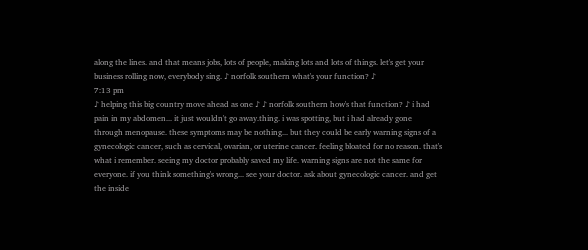along the lines. and that means jobs, lots of people, making lots and lots of things. let's get your business rolling now, everybody sing. ♪ norfolk southern what's your function? ♪
7:13 pm
♪ helping this big country move ahead as one ♪ ♪ norfolk southern how's that function? ♪ i had pain in my abdomen... it just wouldn't go away.thing. i was spotting, but i had already gone through menopause. these symptoms may be nothing... but they could be early warning signs of a gynecologic cancer, such as cervical, ovarian, or uterine cancer. feeling bloated for no reason. that's what i remember. seeing my doctor probably saved my life. warning signs are not the same for everyone. if you think something's wrong... see your doctor. ask about gynecologic cancer. and get the inside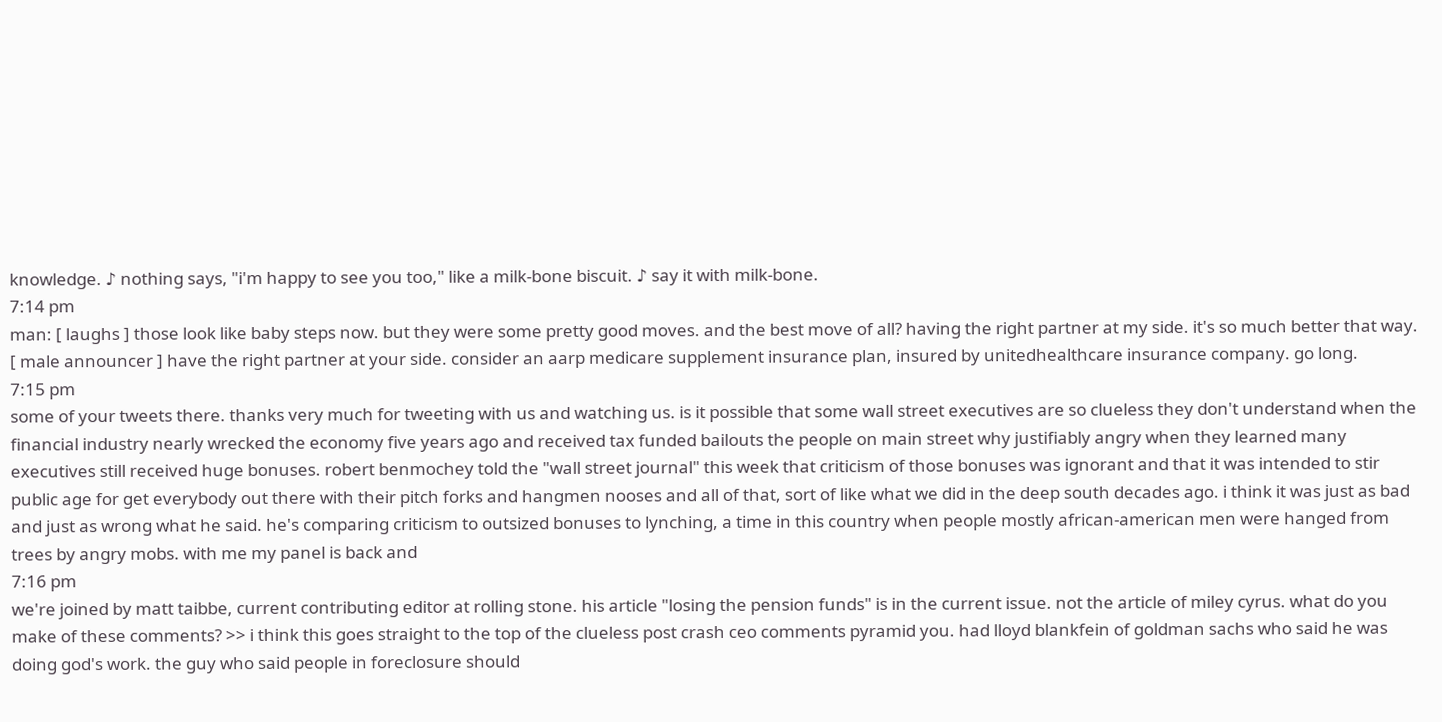knowledge. ♪ nothing says, "i'm happy to see you too," like a milk-bone biscuit. ♪ say it with milk-bone.
7:14 pm
man: [ laughs ] those look like baby steps now. but they were some pretty good moves. and the best move of all? having the right partner at my side. it's so much better that way. [ male announcer ] have the right partner at your side. consider an aarp medicare supplement insurance plan, insured by unitedhealthcare insurance company. go long.
7:15 pm
some of your tweets there. thanks very much for tweeting with us and watching us. is it possible that some wall street executives are so clueless they don't understand when the financial industry nearly wrecked the economy five years ago and received tax funded bailouts the people on main street why justifiably angry when they learned many executives still received huge bonuses. robert benmochey told the "wall street journal" this week that criticism of those bonuses was ignorant and that it was intended to stir public age for get everybody out there with their pitch forks and hangmen nooses and all of that, sort of like what we did in the deep south decades ago. i think it was just as bad and just as wrong what he said. he's comparing criticism to outsized bonuses to lynching, a time in this country when people mostly african-american men were hanged from trees by angry mobs. with me my panel is back and
7:16 pm
we're joined by matt taibbe, current contributing editor at rolling stone. his article "losing the pension funds" is in the current issue. not the article of miley cyrus. what do you make of these comments? >> i think this goes straight to the top of the clueless post crash ceo comments pyramid you. had lloyd blankfein of goldman sachs who said he was doing god's work. the guy who said people in foreclosure should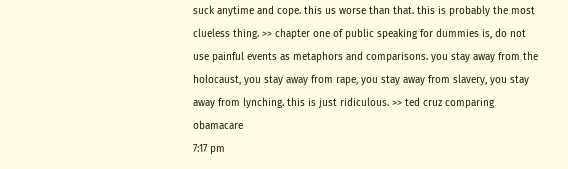suck anytime and cope. this us worse than that. this is probably the most clueless thing. >> chapter one of public speaking for dummies is, do not use painful events as metaphors and comparisons. you stay away from the holocaust, you stay away from rape, you stay away from slavery, you stay away from lynching. this is just ridiculous. >> ted cruz comparing obamacare
7:17 pm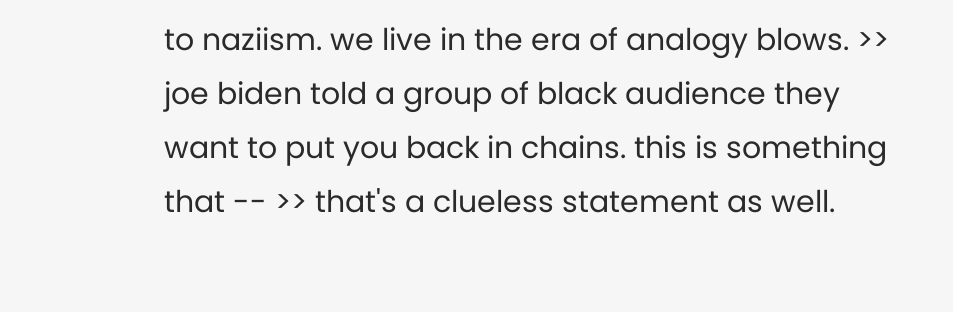to naziism. we live in the era of analogy blows. >> joe biden told a group of black audience they want to put you back in chains. this is something that -- >> that's a clueless statement as well.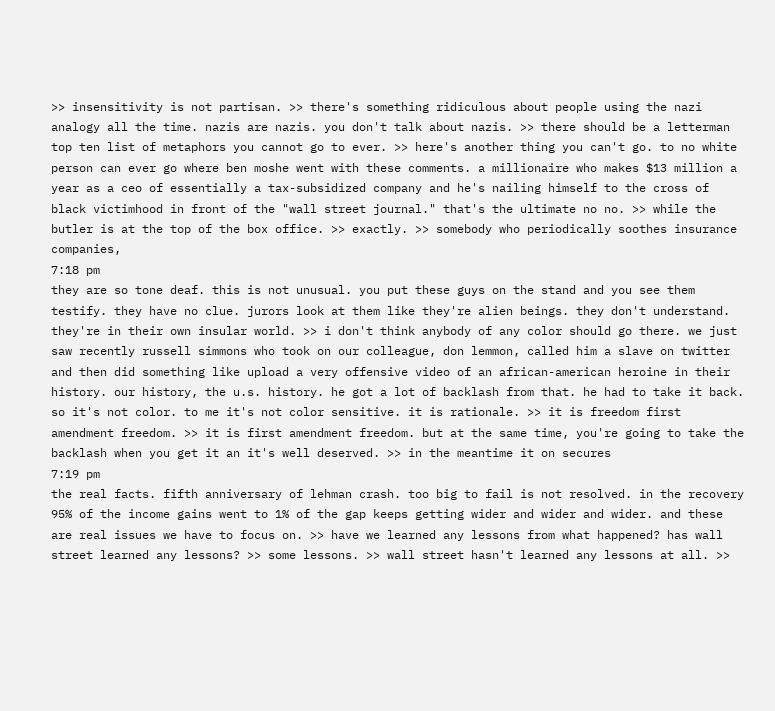>> insensitivity is not partisan. >> there's something ridiculous about people using the nazi analogy all the time. nazis are nazis. you don't talk about nazis. >> there should be a letterman top ten list of metaphors you cannot go to ever. >> here's another thing you can't go. to no white person can ever go where ben moshe went with these comments. a millionaire who makes $13 million a year as a ceo of essentially a tax-subsidized company and he's nailing himself to the cross of black victimhood in front of the "wall street journal." that's the ultimate no no. >> while the butler is at the top of the box office. >> exactly. >> somebody who periodically soothes insurance companies,
7:18 pm
they are so tone deaf. this is not unusual. you put these guys on the stand and you see them testify. they have no clue. jurors look at them like they're alien beings. they don't understand. they're in their own insular world. >> i don't think anybody of any color should go there. we just saw recently russell simmons who took on our colleague, don lemmon, called him a slave on twitter and then did something like upload a very offensive video of an african-american heroine in their history. our history, the u.s. history. he got a lot of backlash from that. he had to take it back. so it's not color. to me it's not color sensitive. it is rationale. >> it is freedom first amendment freedom. >> it is first amendment freedom. but at the same time, you're going to take the backlash when you get it an it's well deserved. >> in the meantime it on secures
7:19 pm
the real facts. fifth anniversary of lehman crash. too big to fail is not resolved. in the recovery 95% of the income gains went to 1% of the gap keeps getting wider and wider and wider. and these are real issues we have to focus on. >> have we learned any lessons from what happened? has wall street learned any lessons? >> some lessons. >> wall street hasn't learned any lessons at all. >>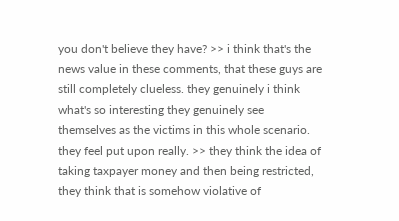you don't believe they have? >> i think that's the news value in these comments, that these guys are still completely clueless. they genuinely i think what's so interesting they genuinely see themselves as the victims in this whole scenario. they feel put upon really. >> they think the idea of taking taxpayer money and then being restricted, they think that is somehow violative of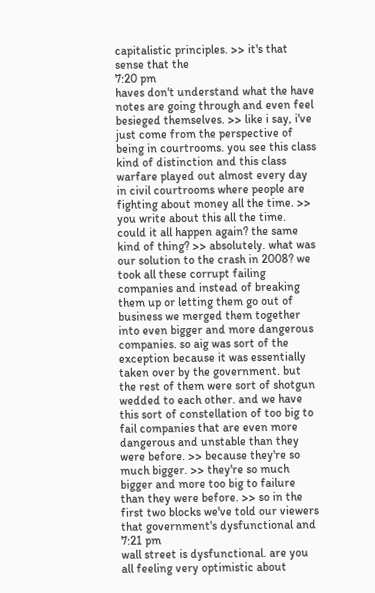capitalistic principles. >> it's that sense that the
7:20 pm
haves don't understand what the have notes are going through and even feel besieged themselves. >> like i say, i've just come from the perspective of being in courtrooms. you see this class kind of distinction and this class warfare played out almost every day in civil courtrooms where people are fighting about money all the time. >> you write about this all the time. could it all happen again? the same kind of thing? >> absolutely. what was our solution to the crash in 2008? we took all these corrupt failing companies and instead of breaking them up or letting them go out of business we merged them together into even bigger and more dangerous companies. so aig was sort of the exception because it was essentially taken over by the government. but the rest of them were sort of shotgun wedded to each other. and we have this sort of constellation of too big to fail companies that are even more dangerous and unstable than they were before. >> because they're so much bigger. >> they're so much bigger and more too big to failure than they were before. >> so in the first two blocks we've told our viewers that government's dysfunctional and
7:21 pm
wall street is dysfunctional. are you all feeling very optimistic about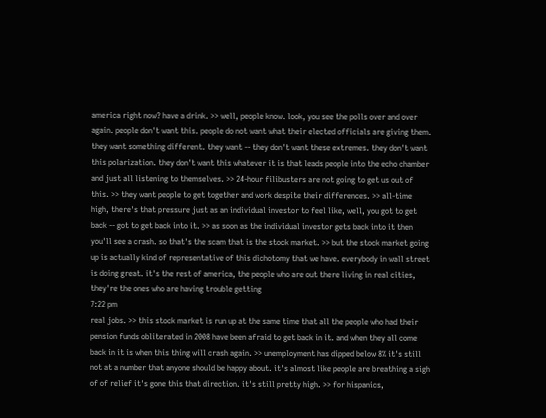america right now? have a drink. >> well, people know. look, you see the polls over and over again. people don't want this. people do not want what their elected officials are giving them. they want something different. they want -- they don't want these extremes. they don't want this polarization. they don't want this whatever it is that leads people into the echo chamber and just all listening to themselves. >> 24-hour filibusters are not going to get us out of this. >> they want people to get together and work despite their differences. >> all-time high, there's that pressure just as an individual investor to feel like, well, you got to get back -- got to get back into it. >> as soon as the individual investor gets back into it then you'll see a crash. so that's the scam that is the stock market. >> but the stock market going up is actually kind of representative of this dichotomy that we have. everybody in wall street is doing great. it's the rest of america, the people who are out there living in real cities, they're the ones who are having trouble getting
7:22 pm
real jobs. >> this stock market is run up at the same time that all the people who had their pension funds obliterated in 2008 have been afraid to get back in it. and when they all come back in it is when this thing will crash again. >> unemployment has dipped below 8% it's still not at a number that anyone should be happy about. it's almost like people are breathing a sigh of of relief it's gone this that direction. it's still pretty high. >> for hispanics,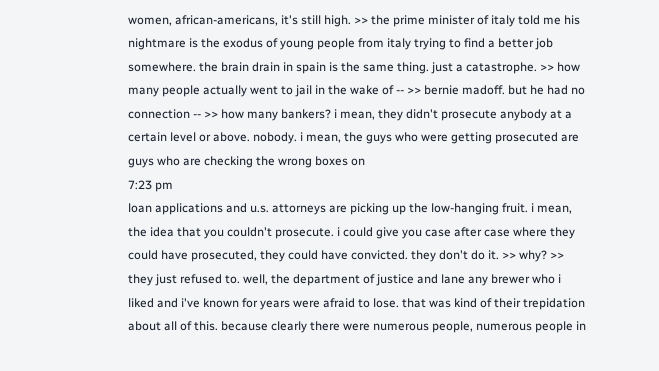women, african-americans, it's still high. >> the prime minister of italy told me his nightmare is the exodus of young people from italy trying to find a better job somewhere. the brain drain in spain is the same thing. just a catastrophe. >> how many people actually went to jail in the wake of -- >> bernie madoff. but he had no connection -- >> how many bankers? i mean, they didn't prosecute anybody at a certain level or above. nobody. i mean, the guys who were getting prosecuted are guys who are checking the wrong boxes on
7:23 pm
loan applications and u.s. attorneys are picking up the low-hanging fruit. i mean, the idea that you couldn't prosecute. i could give you case after case where they could have prosecuted, they could have convicted. they don't do it. >> why? >> they just refused to. well, the department of justice and lane any brewer who i liked and i've known for years were afraid to lose. that was kind of their trepidation about all of this. because clearly there were numerous people, numerous people in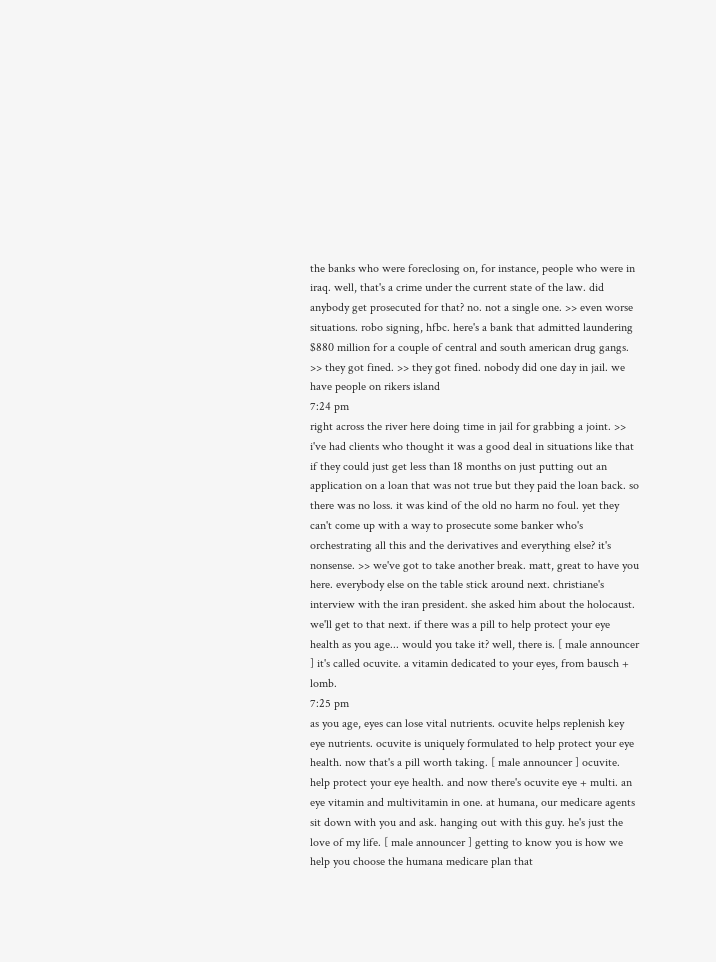the banks who were foreclosing on, for instance, people who were in iraq. well, that's a crime under the current state of the law. did anybody get prosecuted for that? no. not a single one. >> even worse situations. robo signing, hfbc. here's a bank that admitted laundering $880 million for a couple of central and south american drug gangs. >> they got fined. >> they got fined. nobody did one day in jail. we have people on rikers island
7:24 pm
right across the river here doing time in jail for grabbing a joint. >> i've had clients who thought it was a good deal in situations like that if they could just get less than 18 months on just putting out an application on a loan that was not true but they paid the loan back. so there was no loss. it was kind of the old no harm no foul. yet they can't come up with a way to prosecute some banker who's orchestrating all this and the derivatives and everything else? it's nonsense. >> we've got to take another break. matt, great to have you here. everybody else on the table stick around next. christiane's interview with the iran president. she asked him about the holocaust. we'll get to that next. if there was a pill to help protect your eye health as you age... would you take it? well, there is. [ male announcer ] it's called ocuvite. a vitamin dedicated to your eyes, from bausch + lomb.
7:25 pm
as you age, eyes can lose vital nutrients. ocuvite helps replenish key eye nutrients. ocuvite is uniquely formulated to help protect your eye health. now that's a pill worth taking. [ male announcer ] ocuvite. help protect your eye health. and now there's ocuvite eye + multi. an eye vitamin and multivitamin in one. at humana, our medicare agents sit down with you and ask. hanging out with this guy. he's just the love of my life. [ male announcer ] getting to know you is how we help you choose the humana medicare plan that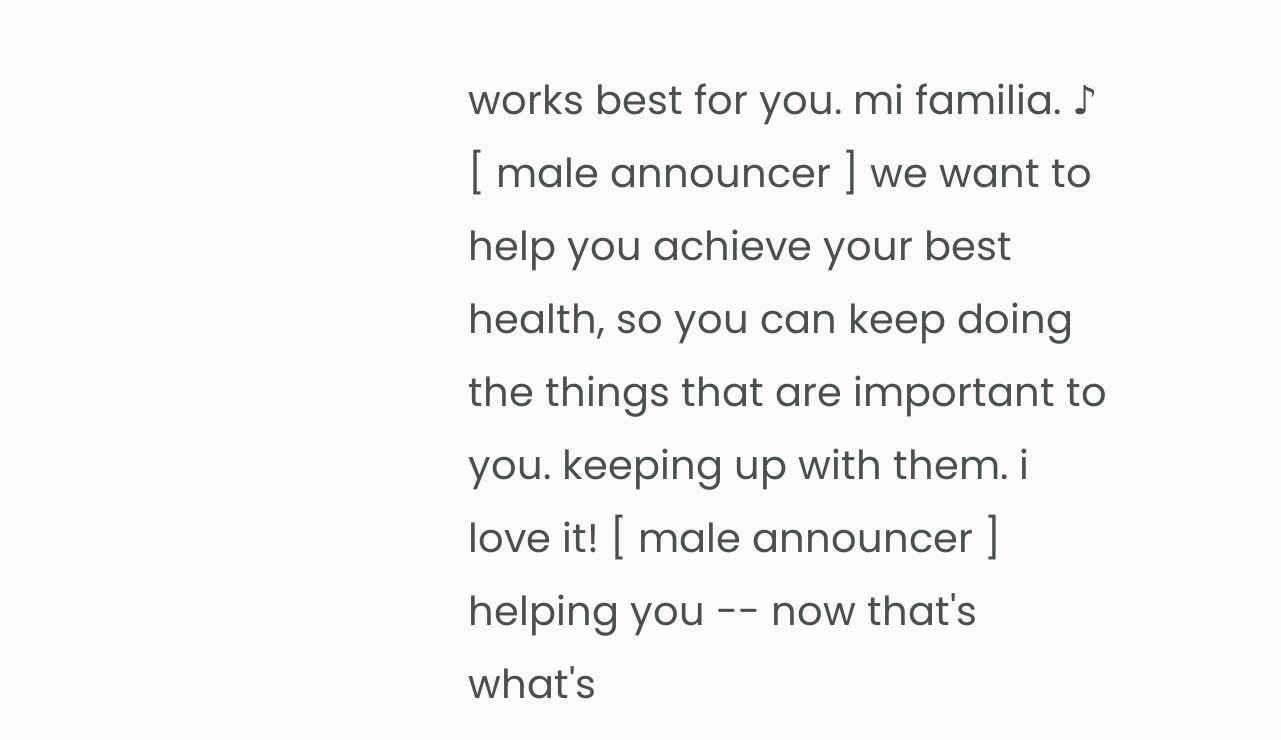works best for you. mi familia. ♪ [ male announcer ] we want to help you achieve your best health, so you can keep doing the things that are important to you. keeping up with them. i love it! [ male announcer ] helping you -- now that's what's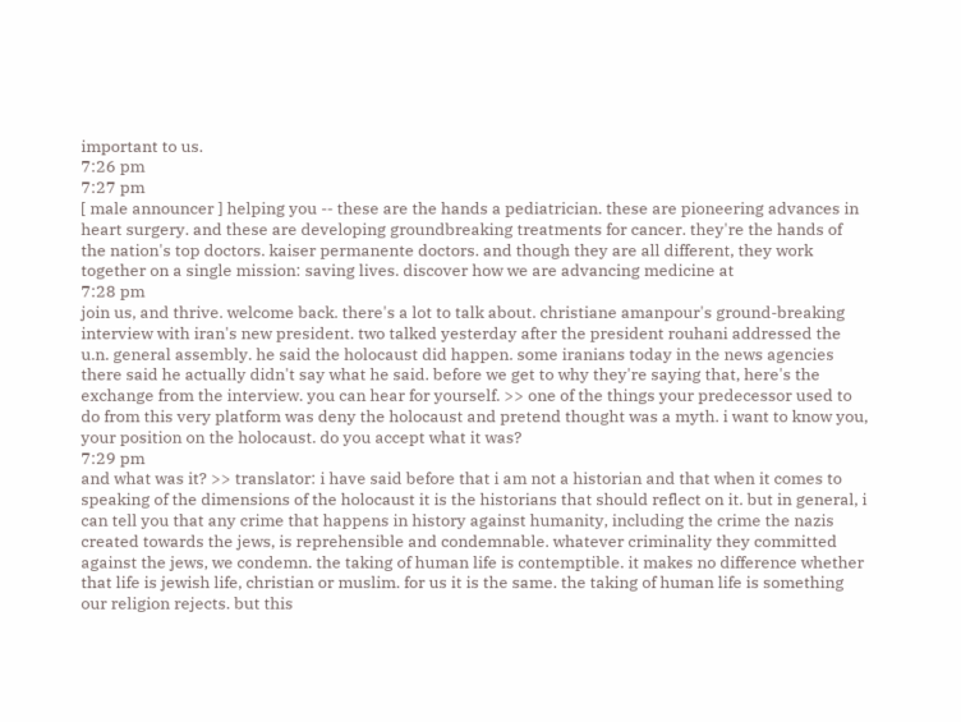important to us.
7:26 pm
7:27 pm
[ male announcer ] helping you -- these are the hands a pediatrician. these are pioneering advances in heart surgery. and these are developing groundbreaking treatments for cancer. they're the hands of the nation's top doctors. kaiser permanente doctors. and though they are all different, they work together on a single mission: saving lives. discover how we are advancing medicine at
7:28 pm
join us, and thrive. welcome back. there's a lot to talk about. christiane amanpour's ground-breaking interview with iran's new president. two talked yesterday after the president rouhani addressed the u.n. general assembly. he said the holocaust did happen. some iranians today in the news agencies there said he actually didn't say what he said. before we get to why they're saying that, here's the exchange from the interview. you can hear for yourself. >> one of the things your predecessor used to do from this very platform was deny the holocaust and pretend thought was a myth. i want to know you, your position on the holocaust. do you accept what it was?
7:29 pm
and what was it? >> translator: i have said before that i am not a historian and that when it comes to speaking of the dimensions of the holocaust it is the historians that should reflect on it. but in general, i can tell you that any crime that happens in history against humanity, including the crime the nazis created towards the jews, is reprehensible and condemnable. whatever criminality they committed against the jews, we condemn. the taking of human life is contemptible. it makes no difference whether that life is jewish life, christian or muslim. for us it is the same. the taking of human life is something our religion rejects. but this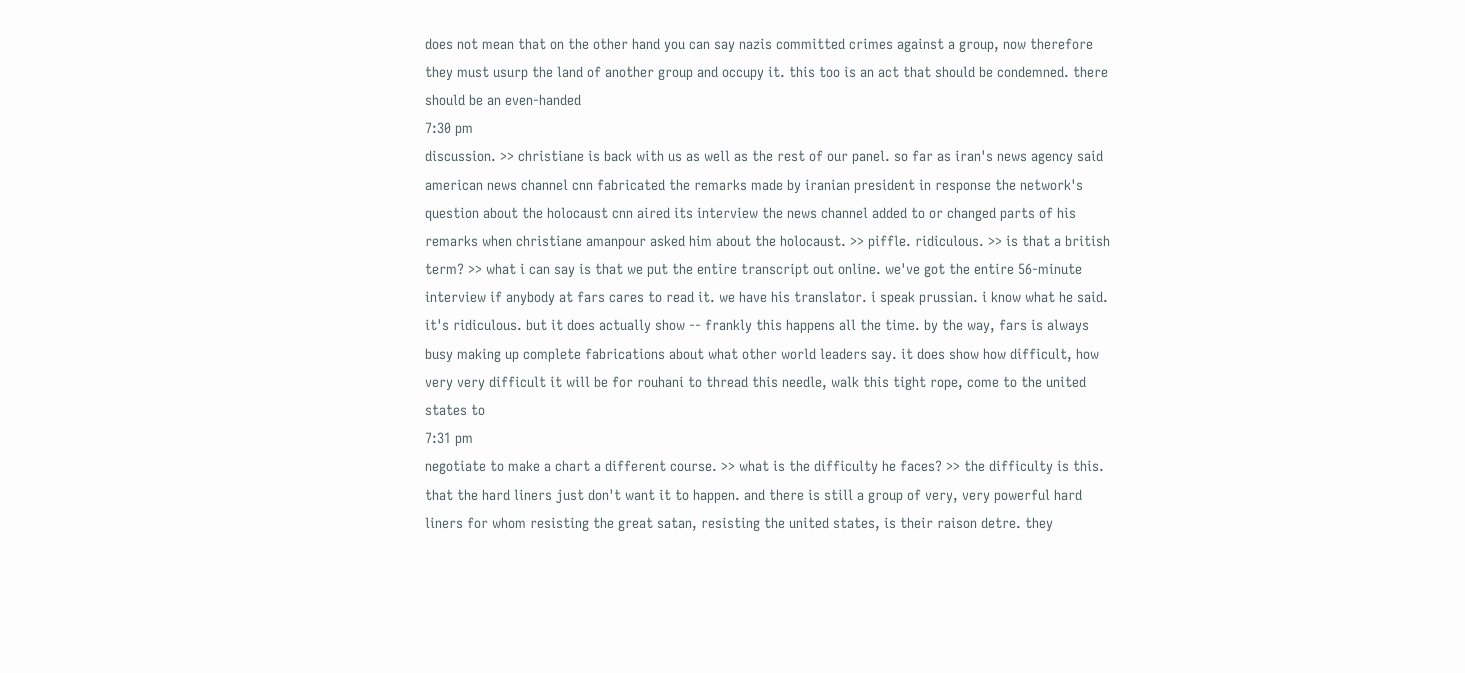does not mean that on the other hand you can say nazis committed crimes against a group, now therefore they must usurp the land of another group and occupy it. this too is an act that should be condemned. there should be an even-handed
7:30 pm
discussion. >> christiane is back with us as well as the rest of our panel. so far as iran's news agency said american news channel cnn fabricated the remarks made by iranian president in response the network's question about the holocaust cnn aired its interview the news channel added to or changed parts of his remarks when christiane amanpour asked him about the holocaust. >> piffle. ridiculous. >> is that a british term? >> what i can say is that we put the entire transcript out online. we've got the entire 56-minute interview if anybody at fars cares to read it. we have his translator. i speak prussian. i know what he said. it's ridiculous. but it does actually show -- frankly this happens all the time. by the way, fars is always busy making up complete fabrications about what other world leaders say. it does show how difficult, how very very difficult it will be for rouhani to thread this needle, walk this tight rope, come to the united states to
7:31 pm
negotiate to make a chart a different course. >> what is the difficulty he faces? >> the difficulty is this. that the hard liners just don't want it to happen. and there is still a group of very, very powerful hard liners for whom resisting the great satan, resisting the united states, is their raison detre. they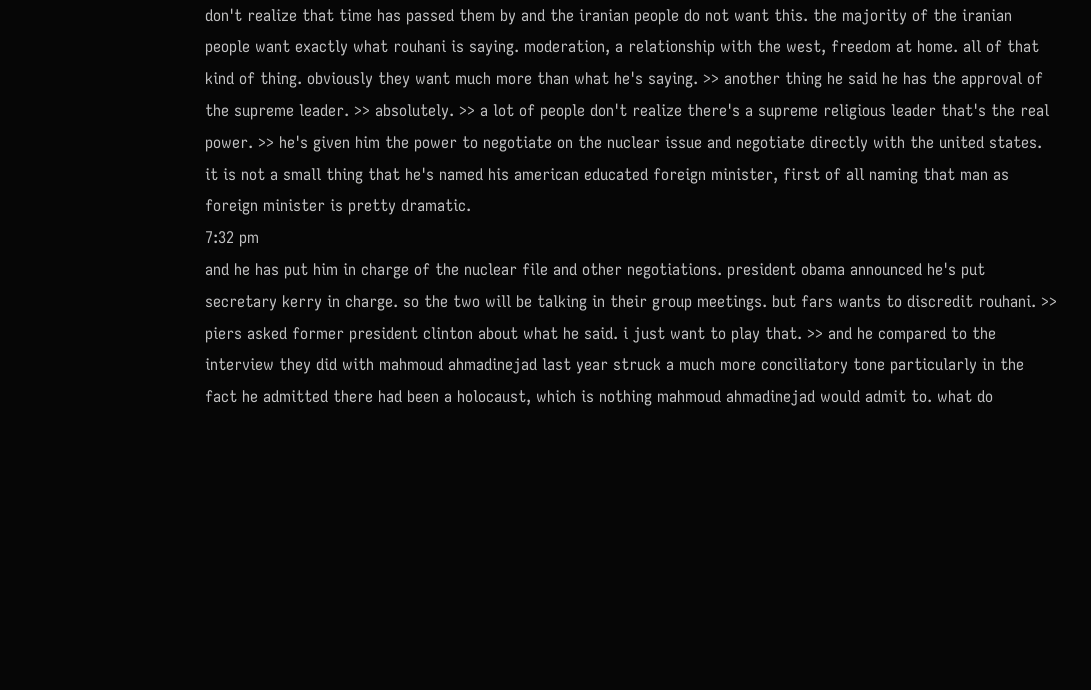don't realize that time has passed them by and the iranian people do not want this. the majority of the iranian people want exactly what rouhani is saying. moderation, a relationship with the west, freedom at home. all of that kind of thing. obviously they want much more than what he's saying. >> another thing he said he has the approval of the supreme leader. >> absolutely. >> a lot of people don't realize there's a supreme religious leader that's the real power. >> he's given him the power to negotiate on the nuclear issue and negotiate directly with the united states. it is not a small thing that he's named his american educated foreign minister, first of all naming that man as foreign minister is pretty dramatic.
7:32 pm
and he has put him in charge of the nuclear file and other negotiations. president obama announced he's put secretary kerry in charge. so the two will be talking in their group meetings. but fars wants to discredit rouhani. >> piers asked former president clinton about what he said. i just want to play that. >> and he compared to the interview they did with mahmoud ahmadinejad last year struck a much more conciliatory tone particularly in the fact he admitted there had been a holocaust, which is nothing mahmoud ahmadinejad would admit to. what do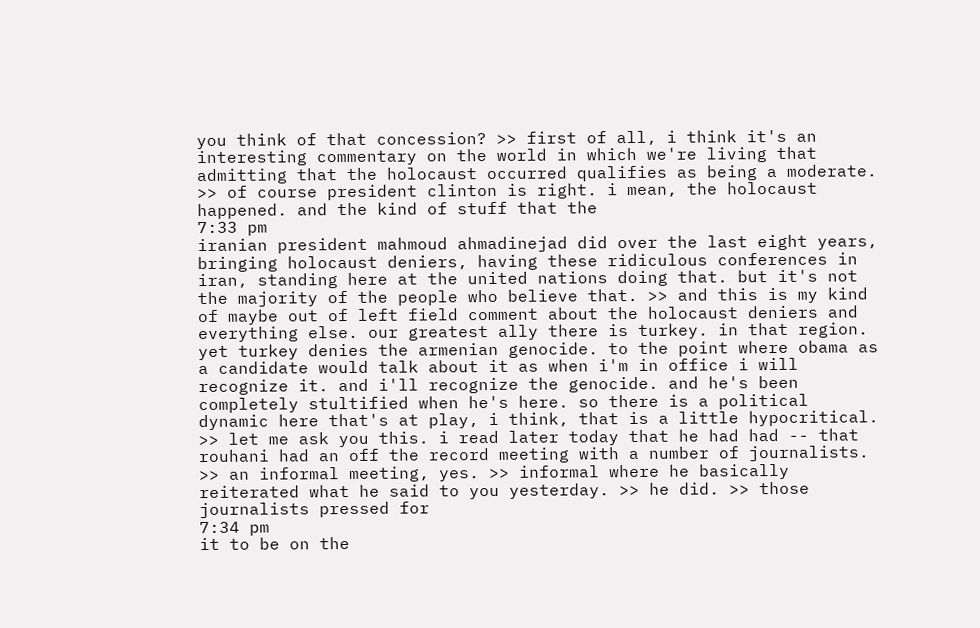you think of that concession? >> first of all, i think it's an interesting commentary on the world in which we're living that admitting that the holocaust occurred qualifies as being a moderate. >> of course president clinton is right. i mean, the holocaust happened. and the kind of stuff that the
7:33 pm
iranian president mahmoud ahmadinejad did over the last eight years, bringing holocaust deniers, having these ridiculous conferences in iran, standing here at the united nations doing that. but it's not the majority of the people who believe that. >> and this is my kind of maybe out of left field comment about the holocaust deniers and everything else. our greatest ally there is turkey. in that region. yet turkey denies the armenian genocide. to the point where obama as a candidate would talk about it as when i'm in office i will recognize it. and i'll recognize the genocide. and he's been completely stultified when he's here. so there is a political dynamic here that's at play, i think, that is a little hypocritical. >> let me ask you this. i read later today that he had had -- that rouhani had an off the record meeting with a number of journalists. >> an informal meeting, yes. >> informal where he basically reiterated what he said to you yesterday. >> he did. >> those journalists pressed for
7:34 pm
it to be on the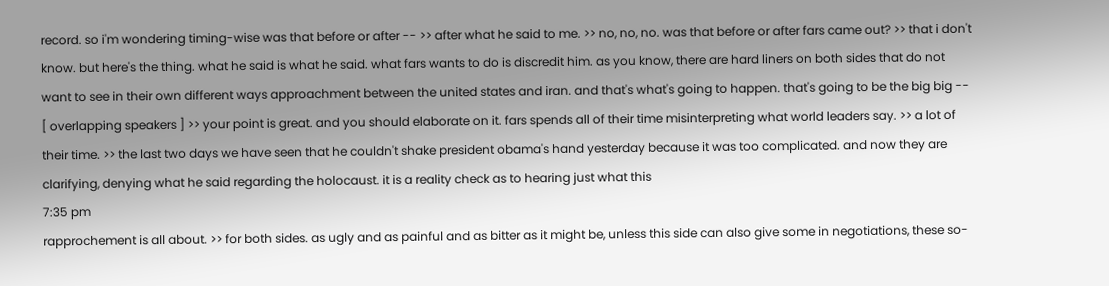record. so i'm wondering timing-wise was that before or after -- >> after what he said to me. >> no, no, no. was that before or after fars came out? >> that i don't know. but here's the thing. what he said is what he said. what fars wants to do is discredit him. as you know, there are hard liners on both sides that do not want to see in their own different ways approachment between the united states and iran. and that's what's going to happen. that's going to be the big big -- [ overlapping speakers ] >> your point is great. and you should elaborate on it. fars spends all of their time misinterpreting what world leaders say. >> a lot of their time. >> the last two days we have seen that he couldn't shake president obama's hand yesterday because it was too complicated. and now they are clarifying, denying what he said regarding the holocaust. it is a reality check as to hearing just what this
7:35 pm
rapprochement is all about. >> for both sides. as ugly and as painful and as bitter as it might be, unless this side can also give some in negotiations, these so-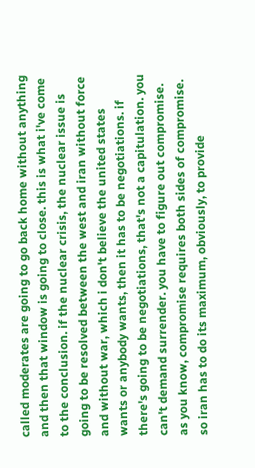called moderates are going to go back home without anything and then that window is going to close. this is what i've come to the conclusion. if the nuclear crisis, the nuclear issue is going to be resolved between the west and iran without force and without war, which i don't believe the united states wants or anybody wants, then it has to be negotiations. if there's going to be negotiations, that's not a capitulation. you can't demand surrender. you have to figure out compromise. as you know, compromise requires both sides of compromise. so iran has to do its maximum, obviously, to provide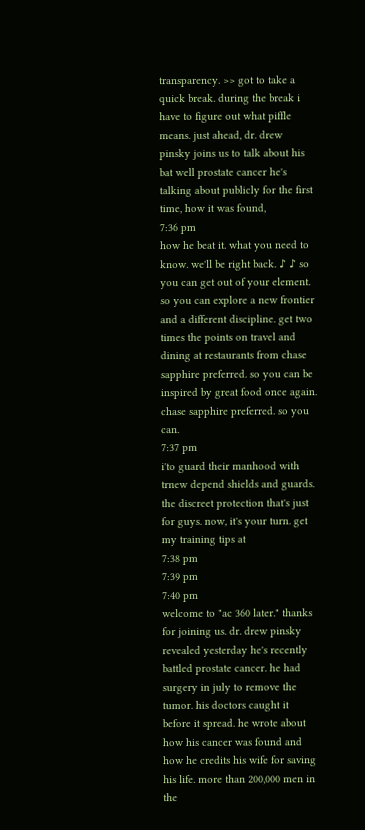transparency. >> got to take a quick break. during the break i have to figure out what piffle means. just ahead, dr. drew pinsky joins us to talk about his bat well prostate cancer he's talking about publicly for the first time, how it was found,
7:36 pm
how he beat it. what you need to know. we'll be right back. ♪ ♪ so you can get out of your element. so you can explore a new frontier and a different discipline. get two times the points on travel and dining at restaurants from chase sapphire preferred. so you can be inspired by great food once again. chase sapphire preferred. so you can.
7:37 pm
i'to guard their manhood with trnew depend shields and guards. the discreet protection that's just for guys. now, it's your turn. get my training tips at
7:38 pm
7:39 pm
7:40 pm
welcome to "ac 360 later." thanks for joining us. dr. drew pinsky revealed yesterday he's recently battled prostate cancer. he had surgery in july to remove the tumor. his doctors caught it before it spread. he wrote about how his cancer was found and how he credits his wife for saving his life. more than 200,000 men in the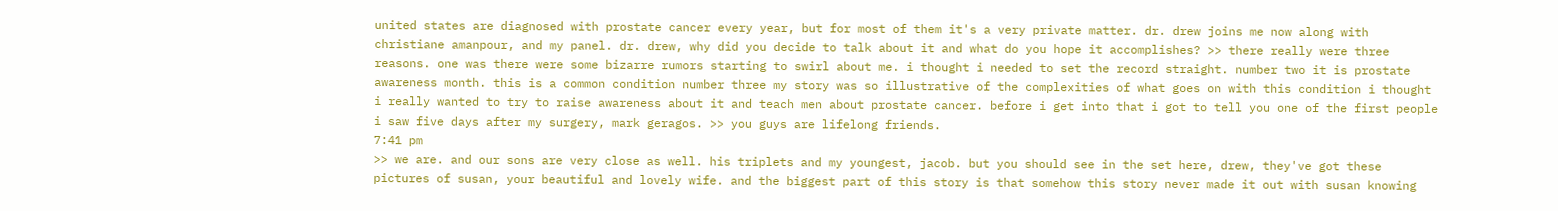united states are diagnosed with prostate cancer every year, but for most of them it's a very private matter. dr. drew joins me now along with christiane amanpour, and my panel. dr. drew, why did you decide to talk about it and what do you hope it accomplishes? >> there really were three reasons. one was there were some bizarre rumors starting to swirl about me. i thought i needed to set the record straight. number two it is prostate awareness month. this is a common condition number three my story was so illustrative of the complexities of what goes on with this condition i thought i really wanted to try to raise awareness about it and teach men about prostate cancer. before i get into that i got to tell you one of the first people i saw five days after my surgery, mark geragos. >> you guys are lifelong friends.
7:41 pm
>> we are. and our sons are very close as well. his triplets and my youngest, jacob. but you should see in the set here, drew, they've got these pictures of susan, your beautiful and lovely wife. and the biggest part of this story is that somehow this story never made it out with susan knowing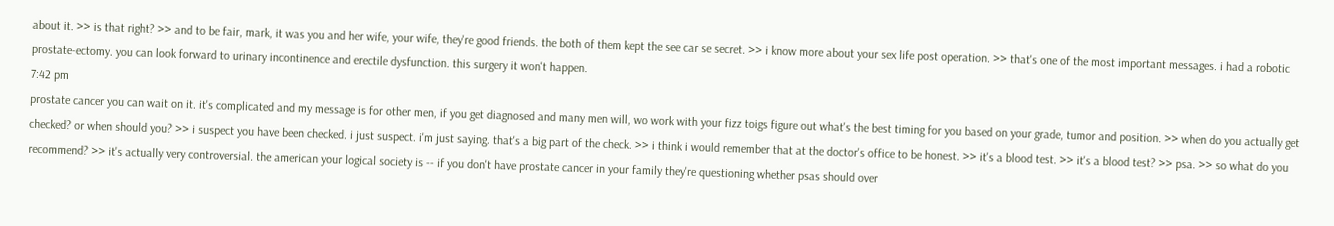about it. >> is that right? >> and to be fair, mark, it was you and her wife, your wife, they're good friends. the both of them kept the see car se secret. >> i know more about your sex life post operation. >> that's one of the most important messages. i had a robotic prostate-ectomy. you can look forward to urinary incontinence and erectile dysfunction. this surgery it won't happen.
7:42 pm
prostate cancer you can wait on it. it's complicated and my message is for other men, if you get diagnosed and many men will, wo work with your fizz toigs figure out what's the best timing for you based on your grade, tumor and position. >> when do you actually get checked? or when should you? >> i suspect you have been checked. i just suspect. i'm just saying. that's a big part of the check. >> i think i would remember that at the doctor's office to be honest. >> it's a blood test. >> it's a blood test? >> psa. >> so what do you recommend? >> it's actually very controversial. the american your logical society is -- if you don't have prostate cancer in your family they're questioning whether psas should over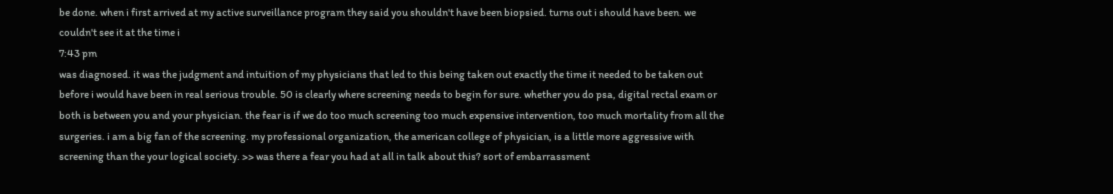be done. when i first arrived at my active surveillance program they said you shouldn't have been biopsied. turns out i should have been. we couldn't see it at the time i
7:43 pm
was diagnosed. it was the judgment and intuition of my physicians that led to this being taken out exactly the time it needed to be taken out before i would have been in real serious trouble. 50 is clearly where screening needs to begin for sure. whether you do psa, digital rectal exam or both is between you and your physician. the fear is if we do too much screening too much expensive intervention, too much mortality from all the surgeries. i am a big fan of the screening. my professional organization, the american college of physician, is a little more aggressive with screening than the your logical society. >> was there a fear you had at all in talk about this? sort of embarrassment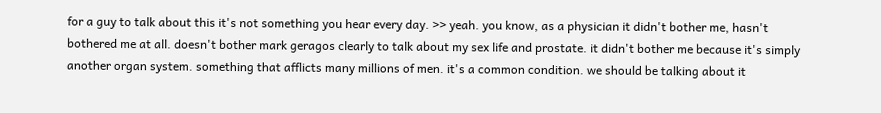for a guy to talk about this it's not something you hear every day. >> yeah. you know, as a physician it didn't bother me, hasn't bothered me at all. doesn't bother mark geragos clearly to talk about my sex life and prostate. it didn't bother me because it's simply another organ system. something that afflicts many millions of men. it's a common condition. we should be talking about it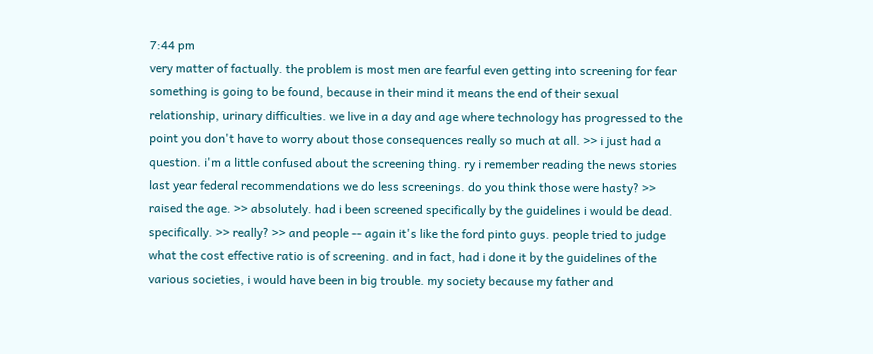7:44 pm
very matter of factually. the problem is most men are fearful even getting into screening for fear something is going to be found, because in their mind it means the end of their sexual relationship, urinary difficulties. we live in a day and age where technology has progressed to the point you don't have to worry about those consequences really so much at all. >> i just had a question. i'm a little confused about the screening thing. ry i remember reading the news stories last year federal recommendations we do less screenings. do you think those were hasty? >> raised the age. >> absolutely. had i been screened specifically by the guidelines i would be dead. specifically. >> really? >> and people -- again it's like the ford pinto guys. people tried to judge what the cost effective ratio is of screening. and in fact, had i done it by the guidelines of the various societies, i would have been in big trouble. my society because my father and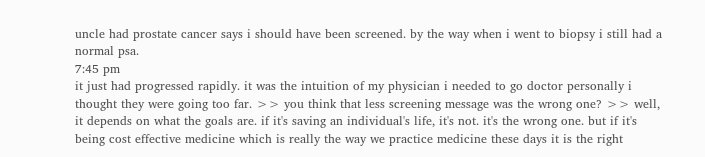uncle had prostate cancer says i should have been screened. by the way when i went to biopsy i still had a normal psa.
7:45 pm
it just had progressed rapidly. it was the intuition of my physician i needed to go doctor personally i thought they were going too far. >> you think that less screening message was the wrong one? >> well, it depends on what the goals are. if it's saving an individual's life, it's not. it's the wrong one. but if it's being cost effective medicine which is really the way we practice medicine these days it is the right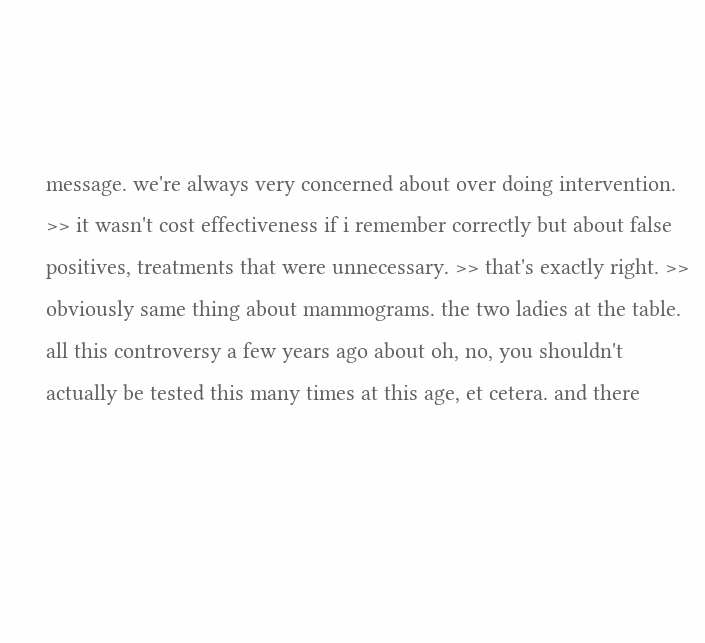message. we're always very concerned about over doing intervention. >> it wasn't cost effectiveness if i remember correctly but about false positives, treatments that were unnecessary. >> that's exactly right. >> obviously same thing about mammograms. the two ladies at the table. all this controversy a few years ago about oh, no, you shouldn't actually be tested this many times at this age, et cetera. and there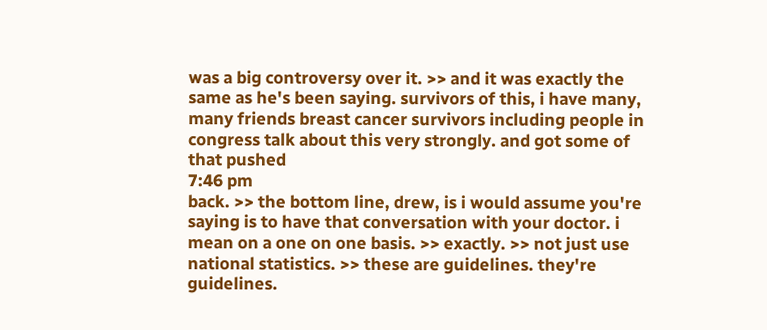was a big controversy over it. >> and it was exactly the same as he's been saying. survivors of this, i have many, many friends breast cancer survivors including people in congress talk about this very strongly. and got some of that pushed
7:46 pm
back. >> the bottom line, drew, is i would assume you're saying is to have that conversation with your doctor. i mean on a one on one basis. >> exactly. >> not just use national statistics. >> these are guidelines. they're guidelines.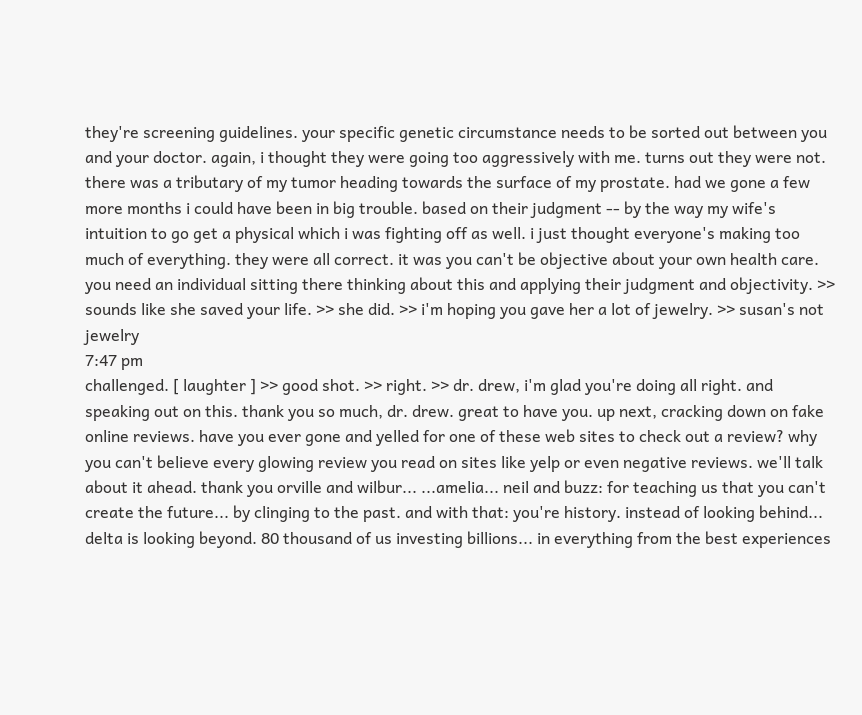they're screening guidelines. your specific genetic circumstance needs to be sorted out between you and your doctor. again, i thought they were going too aggressively with me. turns out they were not. there was a tributary of my tumor heading towards the surface of my prostate. had we gone a few more months i could have been in big trouble. based on their judgment -- by the way my wife's intuition to go get a physical which i was fighting off as well. i just thought everyone's making too much of everything. they were all correct. it was you can't be objective about your own health care. you need an individual sitting there thinking about this and applying their judgment and objectivity. >> sounds like she saved your life. >> she did. >> i'm hoping you gave her a lot of jewelry. >> susan's not jewelry
7:47 pm
challenged. [ laughter ] >> good shot. >> right. >> dr. drew, i'm glad you're doing all right. and speaking out on this. thank you so much, dr. drew. great to have you. up next, cracking down on fake online reviews. have you ever gone and yelled for one of these web sites to check out a review? why you can't believe every glowing review you read on sites like yelp or even negative reviews. we'll talk about it ahead. thank you orville and wilbur... ...amelia... neil and buzz: for teaching us that you can't create the future... by clinging to the past. and with that: you're history. instead of looking behind... delta is looking beyond. 80 thousand of us investing billions... in everything from the best experiences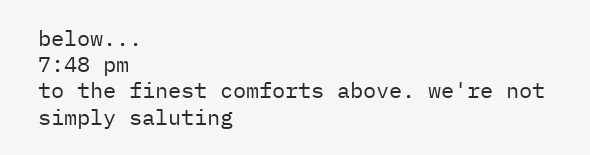below...
7:48 pm
to the finest comforts above. we're not simply saluting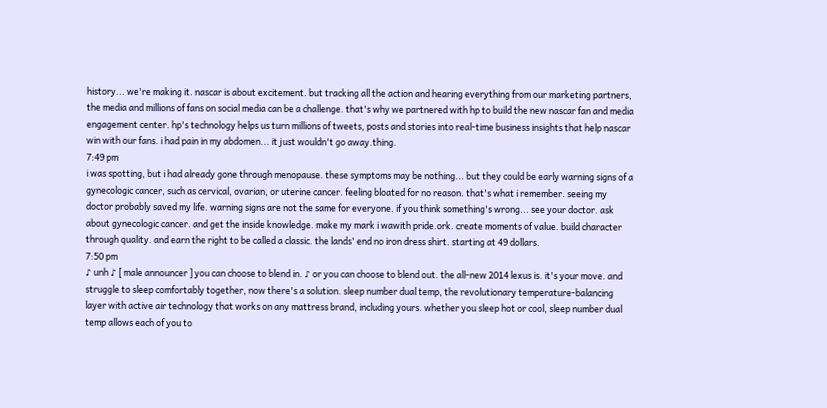history... we're making it. nascar is about excitement. but tracking all the action and hearing everything from our marketing partners, the media and millions of fans on social media can be a challenge. that's why we partnered with hp to build the new nascar fan and media engagement center. hp's technology helps us turn millions of tweets, posts and stories into real-time business insights that help nascar win with our fans. i had pain in my abdomen... it just wouldn't go away.thing.
7:49 pm
i was spotting, but i had already gone through menopause. these symptoms may be nothing... but they could be early warning signs of a gynecologic cancer, such as cervical, ovarian, or uterine cancer. feeling bloated for no reason. that's what i remember. seeing my doctor probably saved my life. warning signs are not the same for everyone. if you think something's wrong... see your doctor. ask about gynecologic cancer. and get the inside knowledge. make my mark i wawith pride.ork. create moments of value. build character through quality. and earn the right to be called a classic. the lands' end no iron dress shirt. starting at 49 dollars.
7:50 pm
♪ unh ♪ [ male announcer ] you can choose to blend in. ♪ or you can choose to blend out. the all-new 2014 lexus is. it's your move. and struggle to sleep comfortably together, now there's a solution. sleep number dual temp, the revolutionary temperature-balancing layer with active air technology that works on any mattress brand, including yours. whether you sleep hot or cool, sleep number dual temp allows each of you to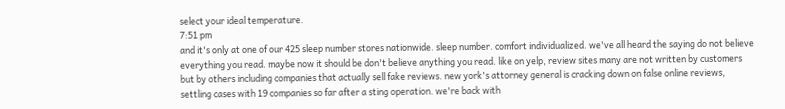select your ideal temperature.
7:51 pm
and it's only at one of our 425 sleep number stores nationwide. sleep number. comfort individualized. we've all heard the saying do not believe everything you read. maybe now it should be don't believe anything you read. like on yelp, review sites many are not written by customers but by others including companies that actually sell fake reviews. new york's attorney general is cracking down on false online reviews, settling cases with 19 companies so far after a sting operation. we're back with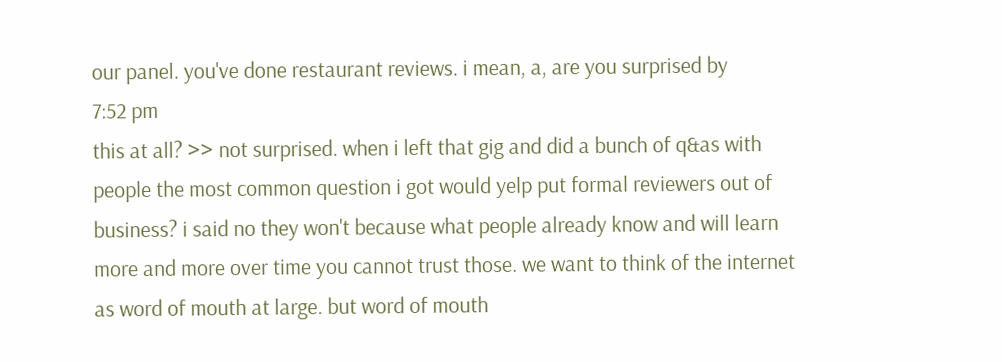our panel. you've done restaurant reviews. i mean, a, are you surprised by
7:52 pm
this at all? >> not surprised. when i left that gig and did a bunch of q&as with people the most common question i got would yelp put formal reviewers out of business? i said no they won't because what people already know and will learn more and more over time you cannot trust those. we want to think of the internet as word of mouth at large. but word of mouth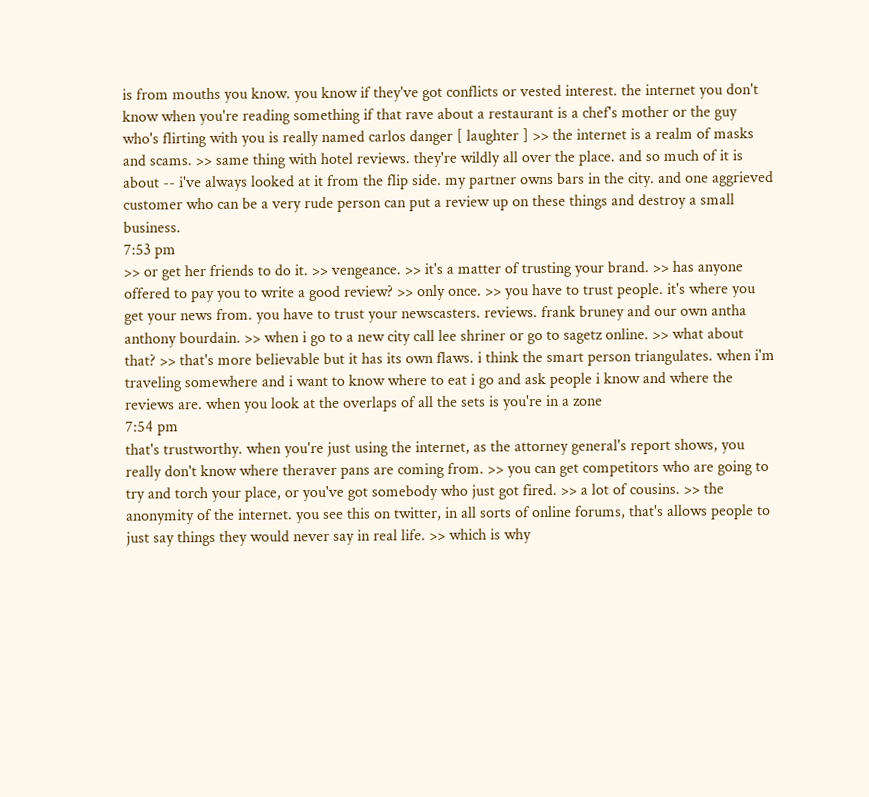is from mouths you know. you know if they've got conflicts or vested interest. the internet you don't know when you're reading something if that rave about a restaurant is a chef's mother or the guy who's flirting with you is really named carlos danger [ laughter ] >> the internet is a realm of masks and scams. >> same thing with hotel reviews. they're wildly all over the place. and so much of it is about -- i've always looked at it from the flip side. my partner owns bars in the city. and one aggrieved customer who can be a very rude person can put a review up on these things and destroy a small business.
7:53 pm
>> or get her friends to do it. >> vengeance. >> it's a matter of trusting your brand. >> has anyone offered to pay you to write a good review? >> only once. >> you have to trust people. it's where you get your news from. you have to trust your newscasters. reviews. frank bruney and our own antha anthony bourdain. >> when i go to a new city call lee shriner or go to sagetz online. >> what about that? >> that's more believable but it has its own flaws. i think the smart person triangulates. when i'm traveling somewhere and i want to know where to eat i go and ask people i know and where the reviews are. when you look at the overlaps of all the sets is you're in a zone
7:54 pm
that's trustworthy. when you're just using the internet, as the attorney general's report shows, you really don't know where theraver pans are coming from. >> you can get competitors who are going to try and torch your place, or you've got somebody who just got fired. >> a lot of cousins. >> the anonymity of the internet. you see this on twitter, in all sorts of online forums, that's allows people to just say things they would never say in real life. >> which is why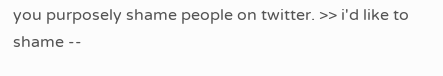you purposely shame people on twitter. >> i'd like to shame --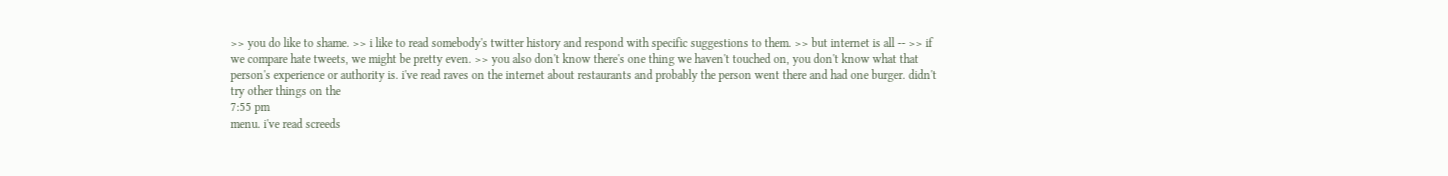>> you do like to shame. >> i like to read somebody's twitter history and respond with specific suggestions to them. >> but internet is all -- >> if we compare hate tweets, we might be pretty even. >> you also don't know there's one thing we haven't touched on, you don't know what that person's experience or authority is. i've read raves on the internet about restaurants and probably the person went there and had one burger. didn't try other things on the
7:55 pm
menu. i've read screeds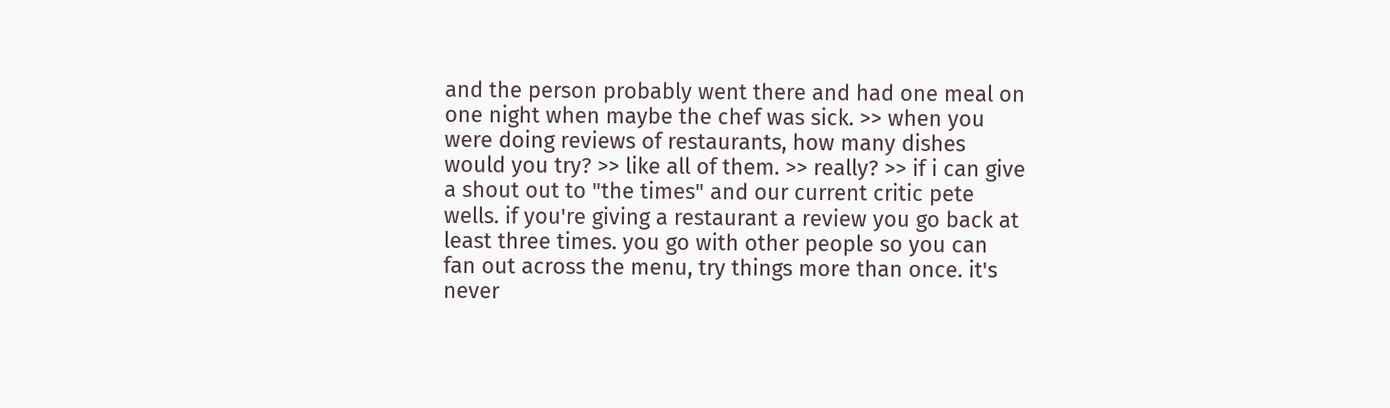and the person probably went there and had one meal on one night when maybe the chef was sick. >> when you were doing reviews of restaurants, how many dishes would you try? >> like all of them. >> really? >> if i can give a shout out to "the times" and our current critic pete wells. if you're giving a restaurant a review you go back at least three times. you go with other people so you can fan out across the menu, try things more than once. it's never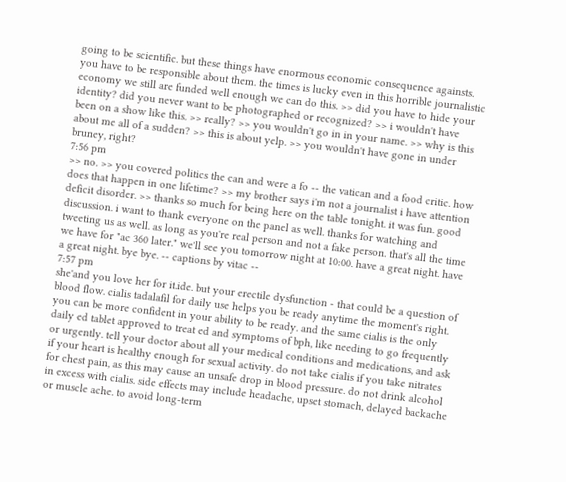going to be scientific. but these things have enormous economic consequence againsts. you have to be responsible about them. the times is lucky even in this horrible journalistic economy we still are funded well enough we can do this. >> did you have to hide your identity? did you never want to be photographed or recognized? >> i wouldn't have been on a show like this. >> really? >> you wouldn't go in in your name. >> why is this about me all of a sudden? >> this is about yelp. >> you wouldn't have gone in under bruney, right?
7:56 pm
>> no. >> you covered politics the can and were a fo -- the vatican and a food critic. how does that happen in one lifetime? >> my brother says i'm not a journalist i have attention deficit disorder. >> thanks so much for being here on the table tonight. it was fun. good discussion. i want to thank everyone on the panel as well. thanks for watching and tweeting us as well. as long as you're real person and not a fake person. that's all the time we have for "ac 360 later." we'll see you tomorrow night at 10:00. have a great night. have a great night. bye bye. -- captions by vitac --
7:57 pm
she'and you love her for it.ide. but your erectile dysfunction - that could be a question of blood flow. cialis tadalafil for daily use helps you be ready anytime the moment's right. you can be more confident in your ability to be ready. and the same cialis is the only daily ed tablet approved to treat ed and symptoms of bph, like needing to go frequently or urgently. tell your doctor about all your medical conditions and medications, and ask if your heart is healthy enough for sexual activity. do not take cialis if you take nitrates for chest pain, as this may cause an unsafe drop in blood pressure. do not drink alcohol in excess with cialis. side effects may include headache, upset stomach, delayed backache or muscle ache. to avoid long-term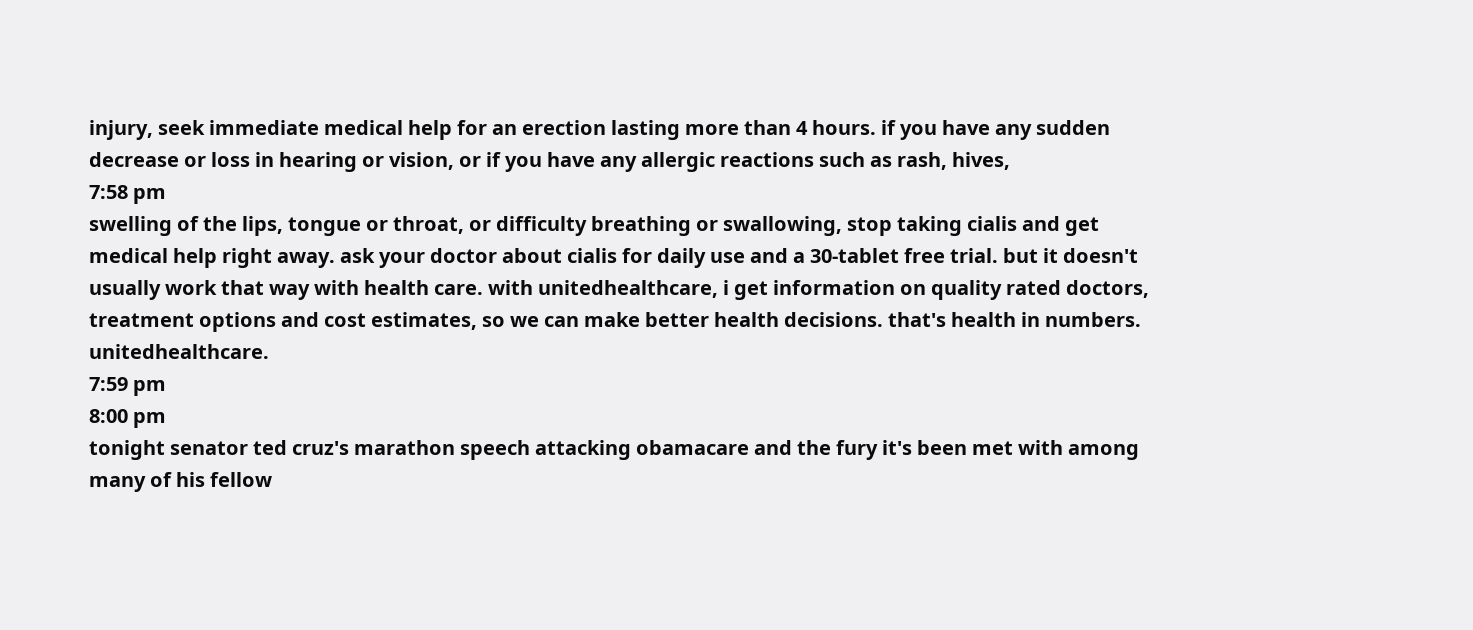injury, seek immediate medical help for an erection lasting more than 4 hours. if you have any sudden decrease or loss in hearing or vision, or if you have any allergic reactions such as rash, hives,
7:58 pm
swelling of the lips, tongue or throat, or difficulty breathing or swallowing, stop taking cialis and get medical help right away. ask your doctor about cialis for daily use and a 30-tablet free trial. but it doesn't usually work that way with health care. with unitedhealthcare, i get information on quality rated doctors, treatment options and cost estimates, so we can make better health decisions. that's health in numbers. unitedhealthcare.
7:59 pm
8:00 pm
tonight senator ted cruz's marathon speech attacking obamacare and the fury it's been met with among many of his fellow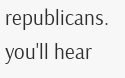republicans. you'll hear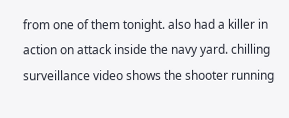from one of them tonight. also had a killer in action on attack inside the navy yard. chilling surveillance video shows the shooter running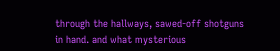through the hallways, sawed-off shotguns in hand. and what mysterious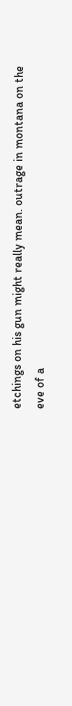etchings on his gun might really mean. outrage in montana on the eve of a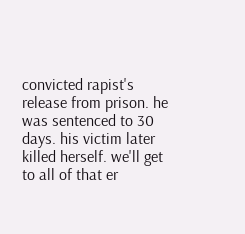convicted rapist's release from prison. he was sentenced to 30 days. his victim later killed herself. we'll get to all of that er